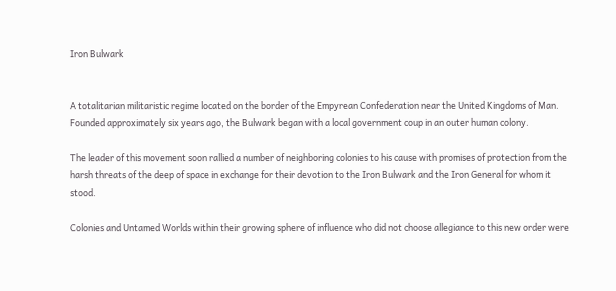Iron Bulwark


A totalitarian militaristic regime located on the border of the Empyrean Confederation near the United Kingdoms of Man. Founded approximately six years ago, the Bulwark began with a local government coup in an outer human colony.

The leader of this movement soon rallied a number of neighboring colonies to his cause with promises of protection from the harsh threats of the deep of space in exchange for their devotion to the Iron Bulwark and the Iron General for whom it stood.

Colonies and Untamed Worlds within their growing sphere of influence who did not choose allegiance to this new order were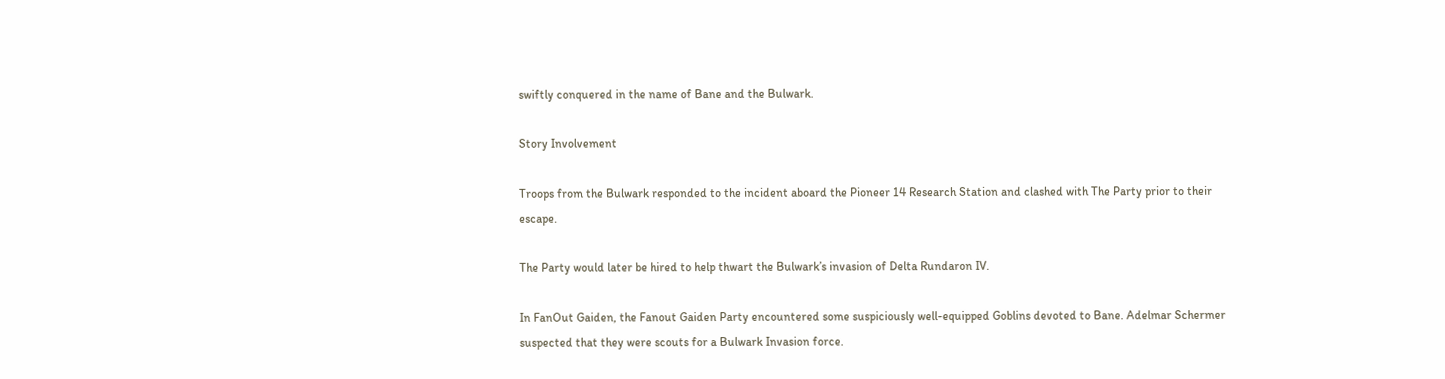swiftly conquered in the name of Bane and the Bulwark.

Story Involvement

Troops from the Bulwark responded to the incident aboard the Pioneer 14 Research Station and clashed with The Party prior to their escape.

The Party would later be hired to help thwart the Bulwark’s invasion of Delta Rundaron IV.

In FanOut Gaiden, the Fanout Gaiden Party encountered some suspiciously well-equipped Goblins devoted to Bane. Adelmar Schermer suspected that they were scouts for a Bulwark Invasion force.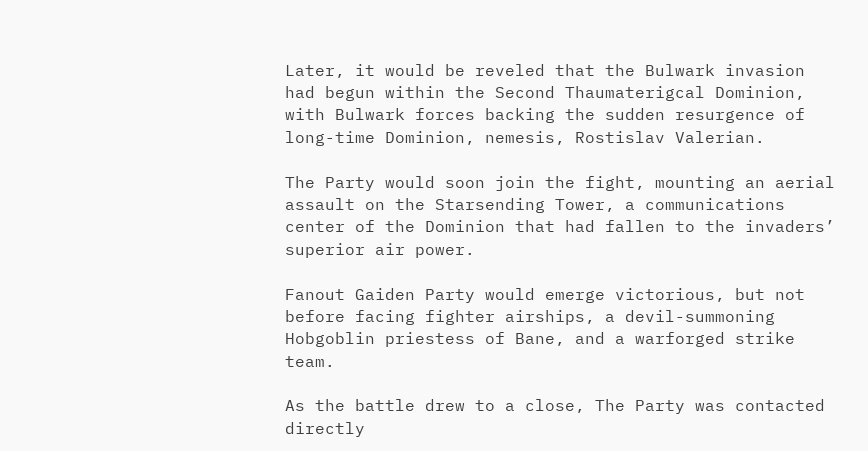Later, it would be reveled that the Bulwark invasion had begun within the Second Thaumaterigcal Dominion, with Bulwark forces backing the sudden resurgence of long-time Dominion, nemesis, Rostislav Valerian.

The Party would soon join the fight, mounting an aerial assault on the Starsending Tower, a communications center of the Dominion that had fallen to the invaders’ superior air power.

Fanout Gaiden Party would emerge victorious, but not before facing fighter airships, a devil-summoning Hobgoblin priestess of Bane, and a warforged strike team.

As the battle drew to a close, The Party was contacted directly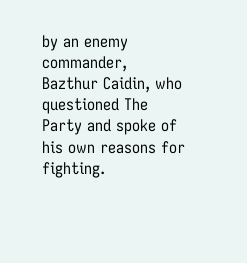by an enemy commander, Bazthur Caidin, who questioned The Party and spoke of his own reasons for fighting.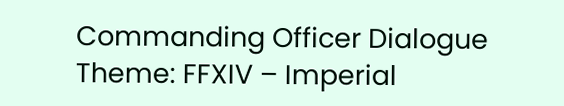Commanding Officer Dialogue Theme: FFXIV – Imperial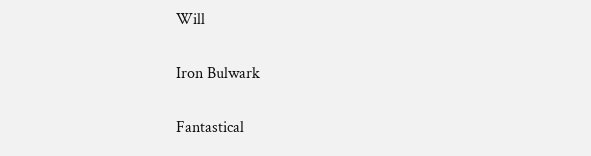Will

Iron Bulwark

Fantastical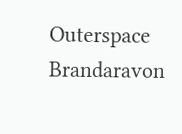Outerspace Brandaravon